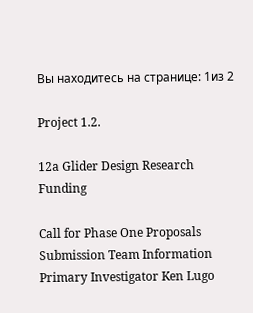Вы находитесь на странице: 1из 2

Project 1.2.

12a Glider Design Research Funding

Call for Phase One Proposals
Submission Team Information
Primary Investigator Ken Lugo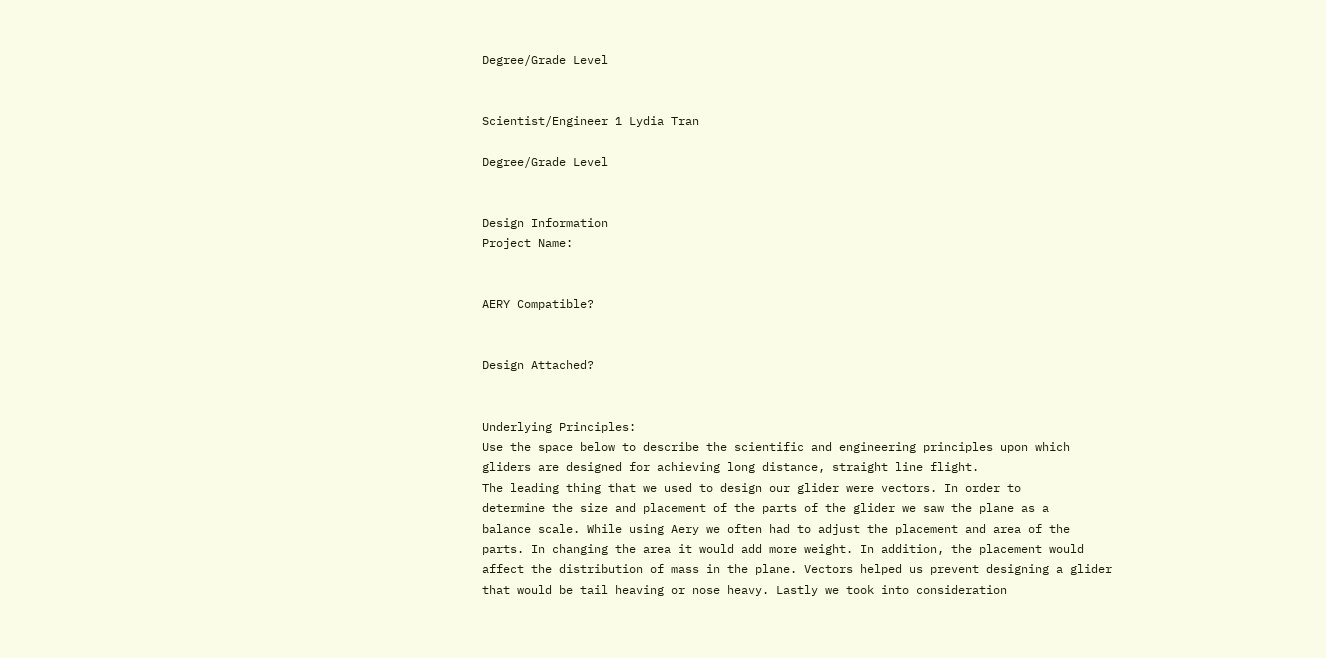Degree/Grade Level


Scientist/Engineer 1 Lydia Tran

Degree/Grade Level


Design Information
Project Name:


AERY Compatible?


Design Attached?


Underlying Principles:
Use the space below to describe the scientific and engineering principles upon which
gliders are designed for achieving long distance, straight line flight.
The leading thing that we used to design our glider were vectors. In order to
determine the size and placement of the parts of the glider we saw the plane as a
balance scale. While using Aery we often had to adjust the placement and area of the
parts. In changing the area it would add more weight. In addition, the placement would
affect the distribution of mass in the plane. Vectors helped us prevent designing a glider
that would be tail heaving or nose heavy. Lastly we took into consideration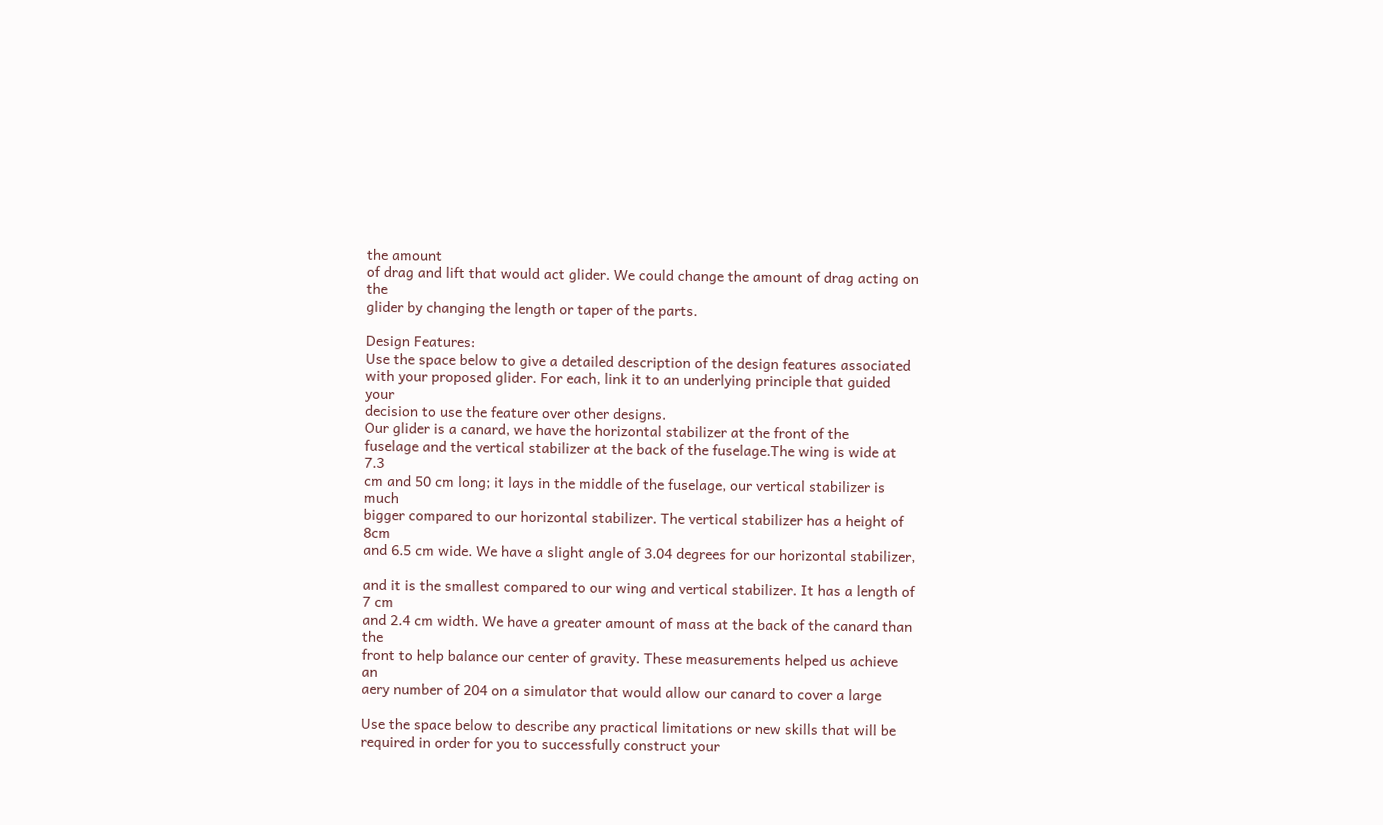the amount
of drag and lift that would act glider. We could change the amount of drag acting on the
glider by changing the length or taper of the parts.

Design Features:
Use the space below to give a detailed description of the design features associated
with your proposed glider. For each, link it to an underlying principle that guided your
decision to use the feature over other designs.
Our glider is a canard, we have the horizontal stabilizer at the front of the
fuselage and the vertical stabilizer at the back of the fuselage.The wing is wide at 7.3
cm and 50 cm long; it lays in the middle of the fuselage, our vertical stabilizer is much
bigger compared to our horizontal stabilizer. The vertical stabilizer has a height of 8cm
and 6.5 cm wide. We have a slight angle of 3.04 degrees for our horizontal stabilizer,

and it is the smallest compared to our wing and vertical stabilizer. It has a length of 7 cm
and 2.4 cm width. We have a greater amount of mass at the back of the canard than the
front to help balance our center of gravity. These measurements helped us achieve an
aery number of 204 on a simulator that would allow our canard to cover a large

Use the space below to describe any practical limitations or new skills that will be
required in order for you to successfully construct your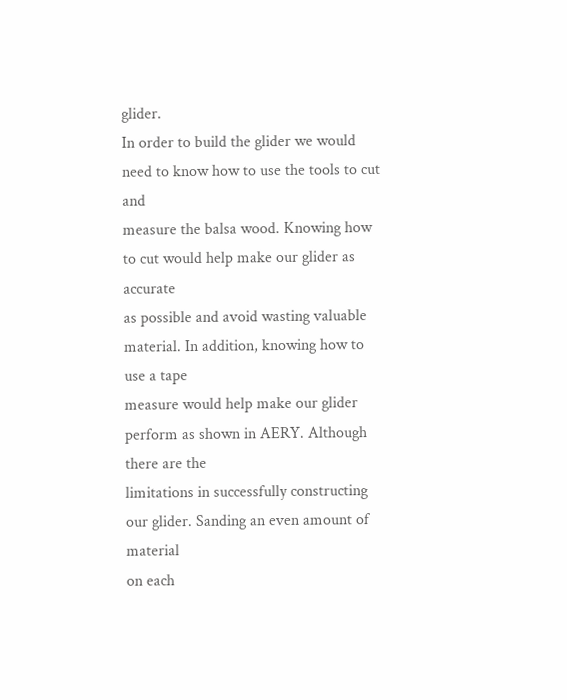glider.
In order to build the glider we would need to know how to use the tools to cut and
measure the balsa wood. Knowing how to cut would help make our glider as accurate
as possible and avoid wasting valuable material. In addition, knowing how to use a tape
measure would help make our glider perform as shown in AERY. Although there are the
limitations in successfully constructing our glider. Sanding an even amount of material
on each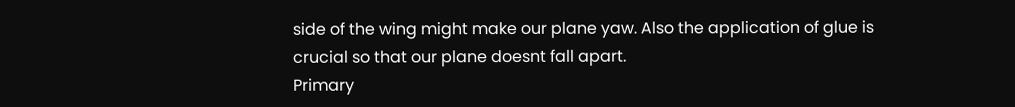side of the wing might make our plane yaw. Also the application of glue is
crucial so that our plane doesnt fall apart.
Primary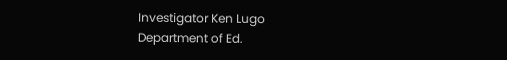Investigator Ken Lugo
Department of Ed.